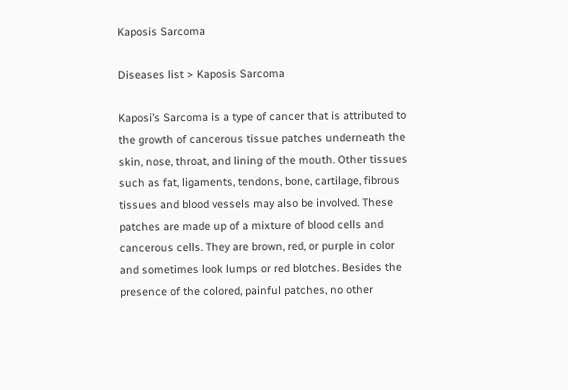Kaposis Sarcoma

Diseases list > Kaposis Sarcoma

Kaposi’s Sarcoma is a type of cancer that is attributed to the growth of cancerous tissue patches underneath the skin, nose, throat, and lining of the mouth. Other tissues such as fat, ligaments, tendons, bone, cartilage, fibrous tissues and blood vessels may also be involved. These patches are made up of a mixture of blood cells and cancerous cells. They are brown, red, or purple in color and sometimes look lumps or red blotches. Besides the presence of the colored, painful patches, no other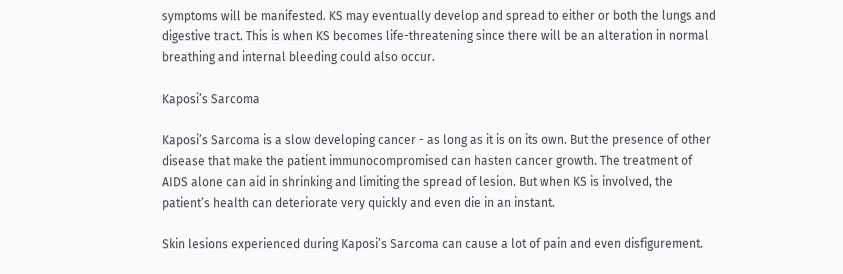symptoms will be manifested. KS may eventually develop and spread to either or both the lungs and digestive tract. This is when KS becomes life-threatening since there will be an alteration in normal breathing and internal bleeding could also occur.

Kaposi’s Sarcoma

Kaposi’s Sarcoma is a slow developing cancer - as long as it is on its own. But the presence of other disease that make the patient immunocompromised can hasten cancer growth. The treatment of AIDS alone can aid in shrinking and limiting the spread of lesion. But when KS is involved, the patient’s health can deteriorate very quickly and even die in an instant.

Skin lesions experienced during Kaposi’s Sarcoma can cause a lot of pain and even disfigurement.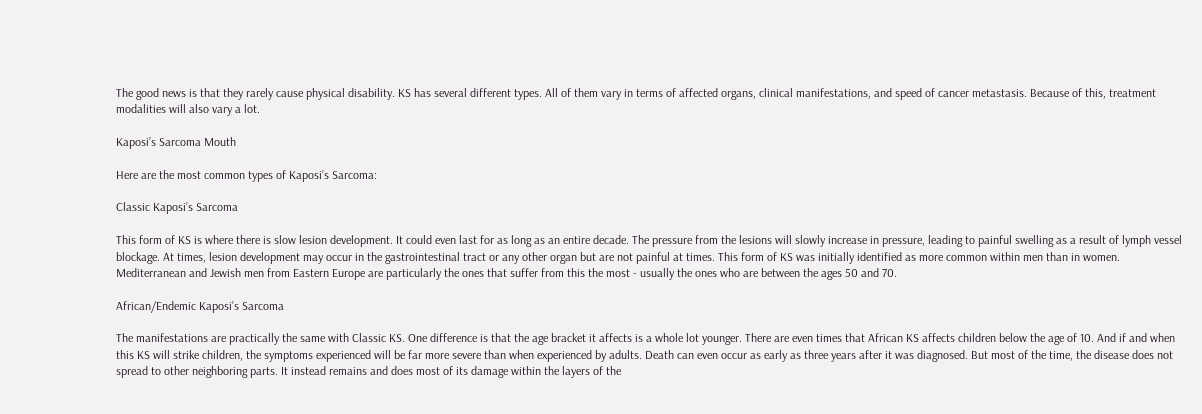The good news is that they rarely cause physical disability. KS has several different types. All of them vary in terms of affected organs, clinical manifestations, and speed of cancer metastasis. Because of this, treatment modalities will also vary a lot.

Kaposi’s Sarcoma Mouth

Here are the most common types of Kaposi’s Sarcoma:

Classic Kaposi’s Sarcoma

This form of KS is where there is slow lesion development. It could even last for as long as an entire decade. The pressure from the lesions will slowly increase in pressure, leading to painful swelling as a result of lymph vessel blockage. At times, lesion development may occur in the gastrointestinal tract or any other organ but are not painful at times. This form of KS was initially identified as more common within men than in women. Mediterranean and Jewish men from Eastern Europe are particularly the ones that suffer from this the most - usually the ones who are between the ages 50 and 70.

African/Endemic Kaposi’s Sarcoma

The manifestations are practically the same with Classic KS. One difference is that the age bracket it affects is a whole lot younger. There are even times that African KS affects children below the age of 10. And if and when this KS will strike children, the symptoms experienced will be far more severe than when experienced by adults. Death can even occur as early as three years after it was diagnosed. But most of the time, the disease does not spread to other neighboring parts. It instead remains and does most of its damage within the layers of the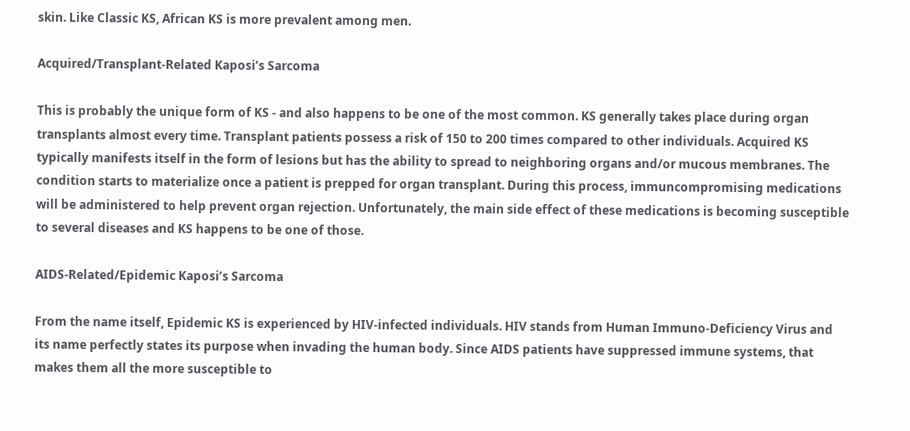skin. Like Classic KS, African KS is more prevalent among men.

Acquired/Transplant-Related Kaposi’s Sarcoma

This is probably the unique form of KS - and also happens to be one of the most common. KS generally takes place during organ transplants almost every time. Transplant patients possess a risk of 150 to 200 times compared to other individuals. Acquired KS typically manifests itself in the form of lesions but has the ability to spread to neighboring organs and/or mucous membranes. The condition starts to materialize once a patient is prepped for organ transplant. During this process, immuncompromising medications will be administered to help prevent organ rejection. Unfortunately, the main side effect of these medications is becoming susceptible to several diseases and KS happens to be one of those.

AIDS-Related/Epidemic Kaposi’s Sarcoma

From the name itself, Epidemic KS is experienced by HIV-infected individuals. HIV stands from Human Immuno-Deficiency Virus and its name perfectly states its purpose when invading the human body. Since AIDS patients have suppressed immune systems, that makes them all the more susceptible to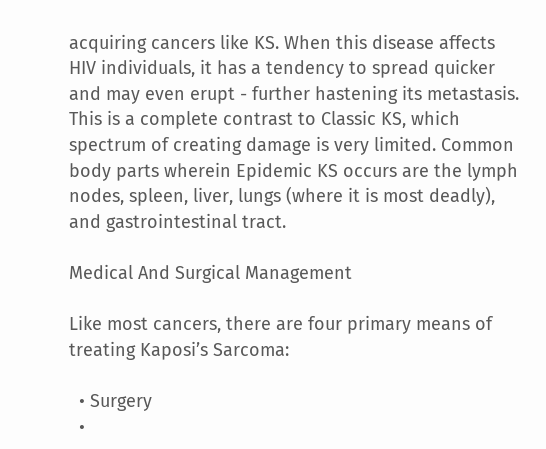acquiring cancers like KS. When this disease affects HIV individuals, it has a tendency to spread quicker and may even erupt - further hastening its metastasis. This is a complete contrast to Classic KS, which spectrum of creating damage is very limited. Common body parts wherein Epidemic KS occurs are the lymph nodes, spleen, liver, lungs (where it is most deadly), and gastrointestinal tract.

Medical And Surgical Management

Like most cancers, there are four primary means of treating Kaposi’s Sarcoma:

  • Surgery
  •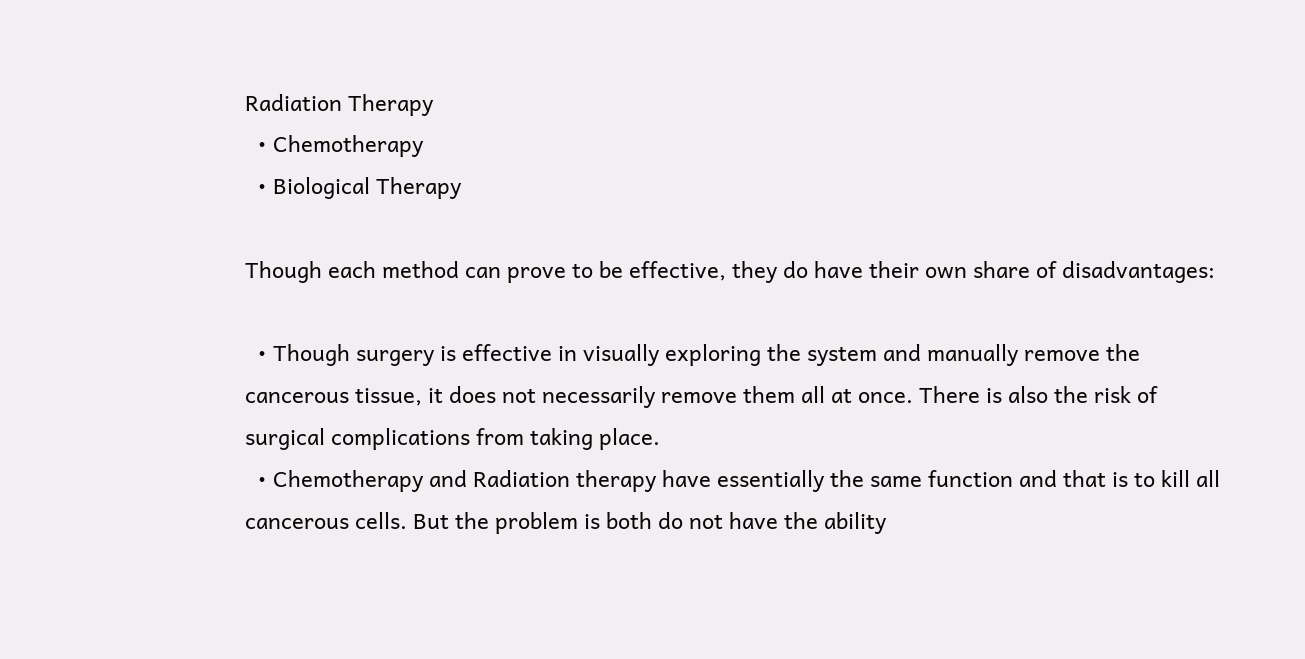Radiation Therapy
  • Chemotherapy
  • Biological Therapy

Though each method can prove to be effective, they do have their own share of disadvantages:

  • Though surgery is effective in visually exploring the system and manually remove the cancerous tissue, it does not necessarily remove them all at once. There is also the risk of surgical complications from taking place.
  • Chemotherapy and Radiation therapy have essentially the same function and that is to kill all cancerous cells. But the problem is both do not have the ability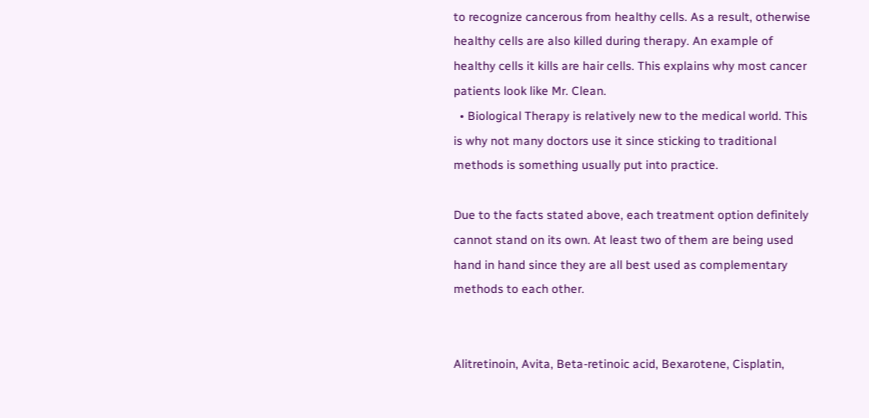to recognize cancerous from healthy cells. As a result, otherwise healthy cells are also killed during therapy. An example of healthy cells it kills are hair cells. This explains why most cancer patients look like Mr. Clean.
  • Biological Therapy is relatively new to the medical world. This is why not many doctors use it since sticking to traditional methods is something usually put into practice.

Due to the facts stated above, each treatment option definitely cannot stand on its own. At least two of them are being used hand in hand since they are all best used as complementary methods to each other.


Alitretinoin, Avita, Beta-retinoic acid, Bexarotene, Cisplatin,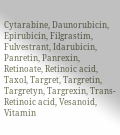Cytarabine, Daunorubicin, Epirubicin, Filgrastim, Fulvestrant, Idarubicin, Panretin, Panrexin, Retinoate, Retinoic acid, Taxol, Targret, Targretin, Targretyn, Targrexin, Trans-Retinoic acid, Vesanoid, Vitamin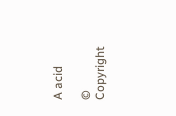A acid

© Copyright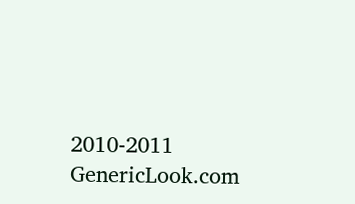2010-2011 GenericLook.com